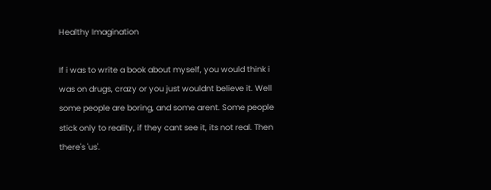Healthy Imagination

If i was to write a book about myself, you would think i was on drugs, crazy or you just wouldnt believe it. Well some people are boring, and some arent. Some people stick only to reality, if they cant see it, its not real. Then there's 'us'.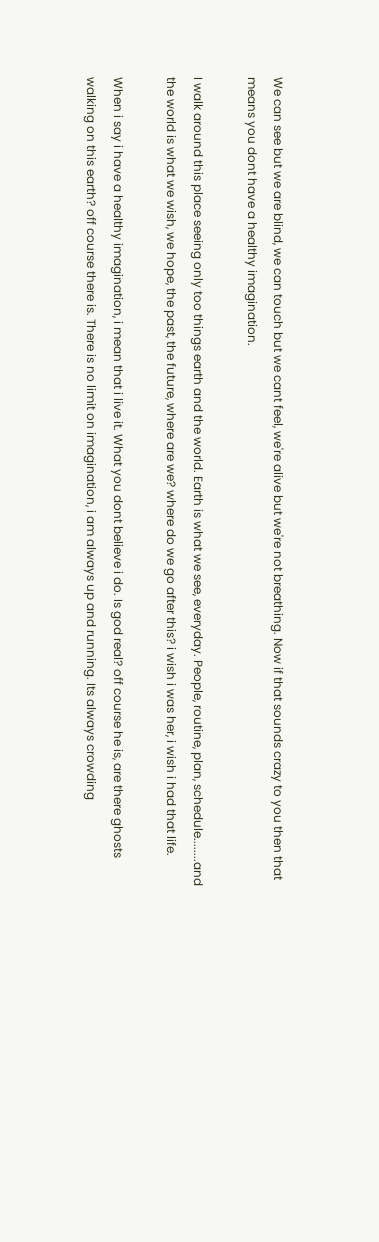We can see but we are blind, we can touch but we cant feel, we're alive but we're not breathing. Now if that sounds crazy to you then that means you dont have a healthy imagination.

I walk around this place seeing only too things earth and the world. Earth is what we see, everyday. People, routine, plan, schedule........and the world is what we wish, we hope, the past, the future, where are we? where do we go after this? i wish i was her, i wish i had that life.

When i say i have a healthy imagination, i mean that i live it. What you dont believe i do. Is god real? off course he is, are there ghosts walking on this earth? off course there is. There is no limit on imagination, i am always up and running. Its always crowding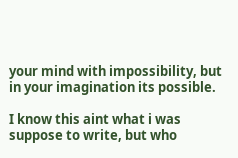your mind with impossibility, but in your imagination its possible.

I know this aint what i was suppose to write, but who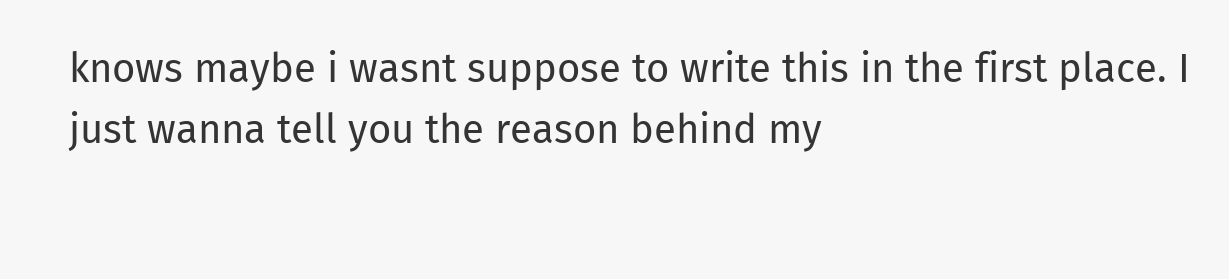knows maybe i wasnt suppose to write this in the first place. I just wanna tell you the reason behind my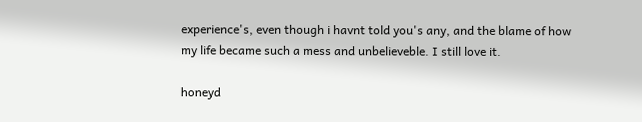experience's, even though i havnt told you's any, and the blame of how my life became such a mess and unbelieveble. I still love it.

honeyd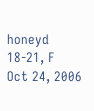honeyd
18-21, F
Oct 24, 2006